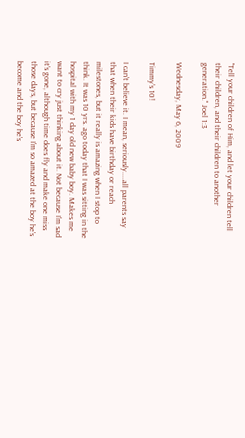"Tell your children of Him, and let your children tell their children, and their children to another generation." Joel 1:3

Wednesday, May 6, 2009

Timmy's 10!

I can't believe it. I mean, seriously....all parents say that when their kids have birthday or reach milestones, but it really is amazing when I stop to think. It was 10 yrs. ago today that I was sitting in the hospital with my 1 day old new baby boy. Makes me want to cry just thinking about it. Not because I'm sad it's gone, although time does fly and make one miss those days, but because I'm so amazed at the boy he's become and the boy he's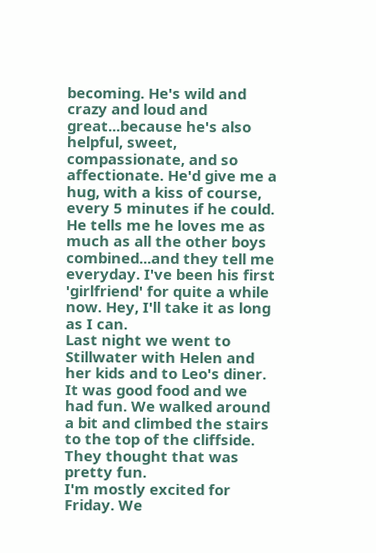becoming. He's wild and crazy and loud and great...because he's also helpful, sweet, compassionate, and so affectionate. He'd give me a hug, with a kiss of course, every 5 minutes if he could. He tells me he loves me as much as all the other boys combined...and they tell me everyday. I've been his first 'girlfriend' for quite a while now. Hey, I'll take it as long as I can.
Last night we went to Stillwater with Helen and her kids and to Leo's diner. It was good food and we had fun. We walked around a bit and climbed the stairs to the top of the cliffside. They thought that was pretty fun.
I'm mostly excited for Friday. We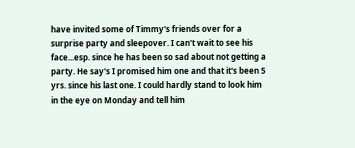have invited some of Timmy's friends over for a surprise party and sleepover. I can't wait to see his face...esp. since he has been so sad about not getting a party. He say's I promised him one and that it's been 5 yrs. since his last one. I could hardly stand to look him in the eye on Monday and tell him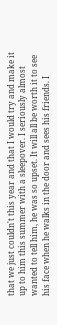that we just couldn't this year and that I would try and make it up to him this summer with a sleepover. I seriously almost wanted to tell him, he was so upset. It will all be worth it to see his face when he walks in the door and sees his friends. I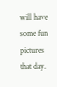will have some fun pictures that day.